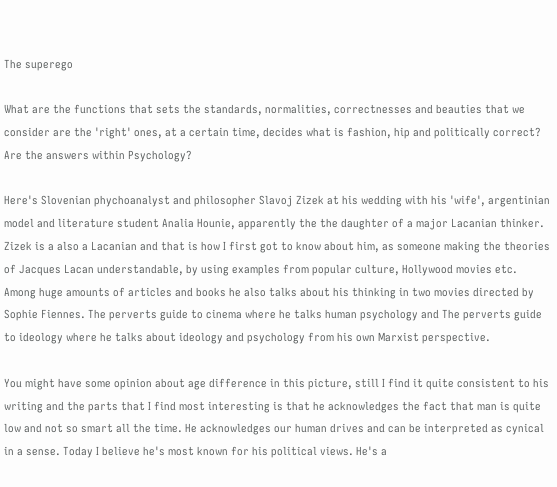The superego

What are the functions that sets the standards, normalities, correctnesses and beauties that we consider are the 'right' ones, at a certain time, decides what is fashion, hip and politically correct? Are the answers within Psychology?

Here's Slovenian phychoanalyst and philosopher Slavoj Zizek at his wedding with his 'wife', argentinian model and literature student Analia Hounie, apparently the the daughter of a major Lacanian thinker. Zizek is a also a Lacanian and that is how I first got to know about him, as someone making the theories of Jacques Lacan understandable, by using examples from popular culture, Hollywood movies etc. Among huge amounts of articles and books he also talks about his thinking in two movies directed by Sophie Fiennes. The perverts guide to cinema where he talks human psychology and The perverts guide to ideology where he talks about ideology and psychology from his own Marxist perspective.

You might have some opinion about age difference in this picture, still I find it quite consistent to his writing and the parts that I find most interesting is that he acknowledges the fact that man is quite low and not so smart all the time. He acknowledges our human drives and can be interpreted as cynical in a sense. Today I believe he's most known for his political views. He's a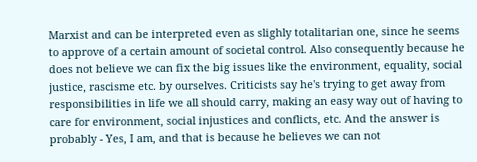Marxist and can be interpreted even as slighly totalitarian one, since he seems to approve of a certain amount of societal control. Also consequently because he does not believe we can fix the big issues like the environment, equality, social justice, rascisme etc. by ourselves. Criticists say he's trying to get away from responsibilities in life we all should carry, making an easy way out of having to care for environment, social injustices and conflicts, etc. And the answer is probably - Yes, I am, and that is because he believes we can not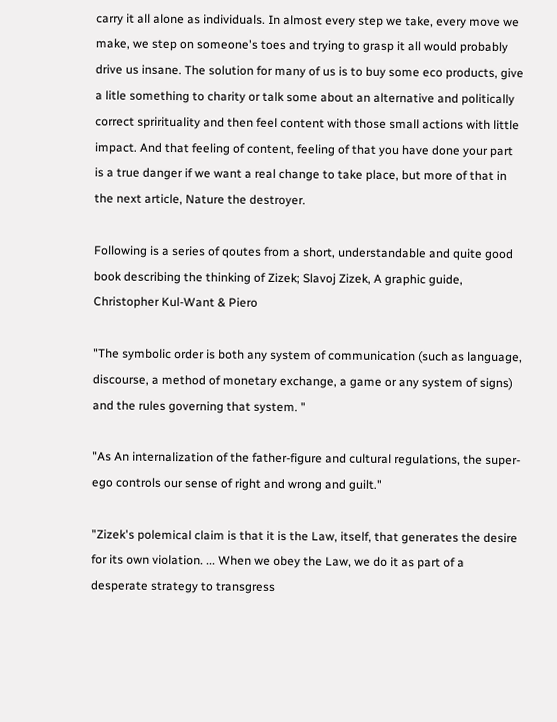carry it all alone as individuals. In almost every step we take, every move we make, we step on someone's toes and trying to grasp it all would probably drive us insane. The solution for many of us is to buy some eco products, give a litle something to charity or talk some about an alternative and politically correct sprirituality and then feel content with those small actions with little impact. And that feeling of content, feeling of that you have done your part is a true danger if we want a real change to take place, but more of that in the next article, Nature the destroyer.

Following is a series of qoutes from a short, understandable and quite good book describing the thinking of Zizek; Slavoj Zizek, A graphic guide, Christopher Kul-Want & Piero

"The symbolic order is both any system of communication (such as language, discourse, a method of monetary exchange, a game or any system of signs) and the rules governing that system. "

"As An internalization of the father-figure and cultural regulations, the super-ego controls our sense of right and wrong and guilt."

"Zizek's polemical claim is that it is the Law, itself, that generates the desire for its own violation. ... When we obey the Law, we do it as part of a desperate strategy to transgress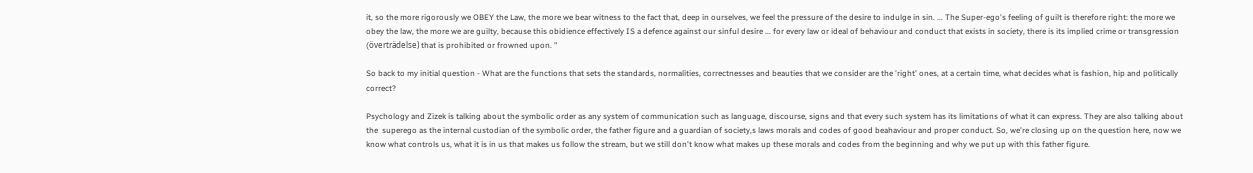it, so the more rigorously we OBEY the Law, the more we bear witness to the fact that, deep in ourselves, we feel the pressure of the desire to indulge in sin. ... The Super-ego's feeling of guilt is therefore right: the more we obey the law, the more we are guilty, because this obidience effectively IS a defence against our sinful desire ... for every law or ideal of behaviour and conduct that exists in society, there is its implied crime or transgression (överträdelse) that is prohibited or frowned upon. "

So back to my initial question - What are the functions that sets the standards, normalities, correctnesses and beauties that we consider are the 'right' ones, at a certain time, what decides what is fashion, hip and politically correct?

Psychology and Zizek is talking about the symbolic order as any system of communication such as language, discourse, signs and that every such system has its limitations of what it can express. They are also talking about the  superego as the internal custodian of the symbolic order, the father figure and a guardian of society,s laws morals and codes of good beahaviour and proper conduct. So, we're closing up on the question here, now we know what controls us, what it is in us that makes us follow the stream, but we still don't know what makes up these morals and codes from the beginning and why we put up with this father figure.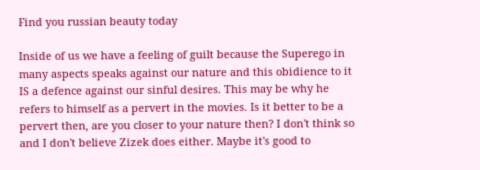Find you russian beauty today

Inside of us we have a feeling of guilt because the Superego in many aspects speaks against our nature and this obidience to it IS a defence against our sinful desires. This may be why he refers to himself as a pervert in the movies. Is it better to be a pervert then, are you closer to your nature then? I don't think so and I don't believe Zizek does either. Maybe it's good to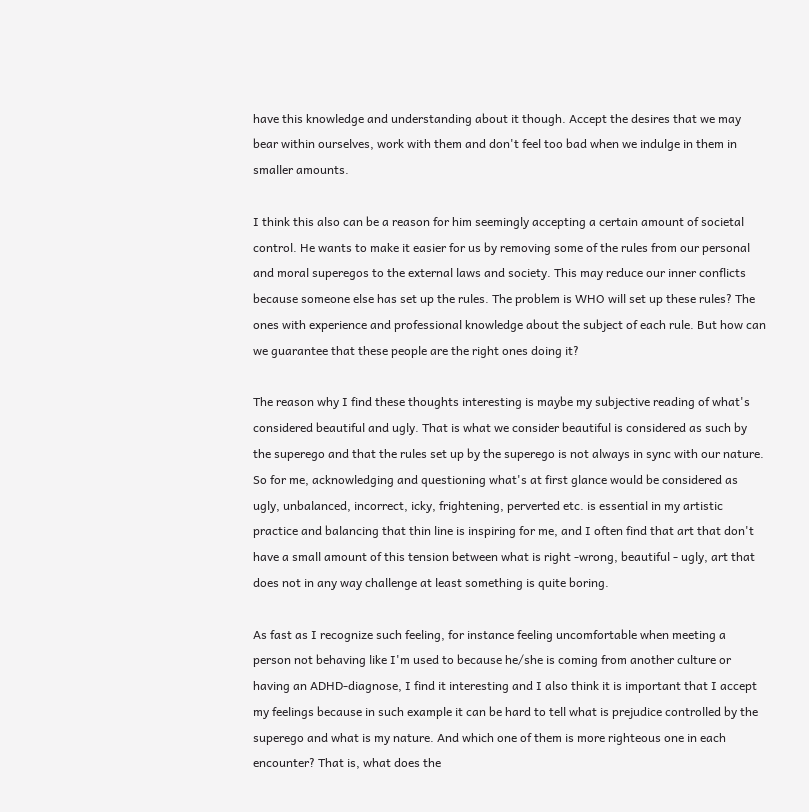have this knowledge and understanding about it though. Accept the desires that we may bear within ourselves, work with them and don't feel too bad when we indulge in them in smaller amounts.

I think this also can be a reason for him seemingly accepting a certain amount of societal control. He wants to make it easier for us by removing some of the rules from our personal and moral superegos to the external laws and society. This may reduce our inner conflicts because someone else has set up the rules. The problem is WHO will set up these rules? The ones with experience and professional knowledge about the subject of each rule. But how can we guarantee that these people are the right ones doing it?

The reason why I find these thoughts interesting is maybe my subjective reading of what's considered beautiful and ugly. That is what we consider beautiful is considered as such by the superego and that the rules set up by the superego is not always in sync with our nature. So for me, acknowledging and questioning what's at first glance would be considered as ugly, unbalanced, incorrect, icky, frightening, perverted etc. is essential in my artistic practice and balancing that thin line is inspiring for me, and I often find that art that don't have a small amount of this tension between what is right -wrong, beautiful - ugly, art that does not in any way challenge at least something is quite boring.

As fast as I recognize such feeling, for instance feeling uncomfortable when meeting a person not behaving like I'm used to because he/she is coming from another culture or having an ADHD-diagnose, I find it interesting and I also think it is important that I accept my feelings because in such example it can be hard to tell what is prejudice controlled by the superego and what is my nature. And which one of them is more righteous one in each encounter? That is, what does the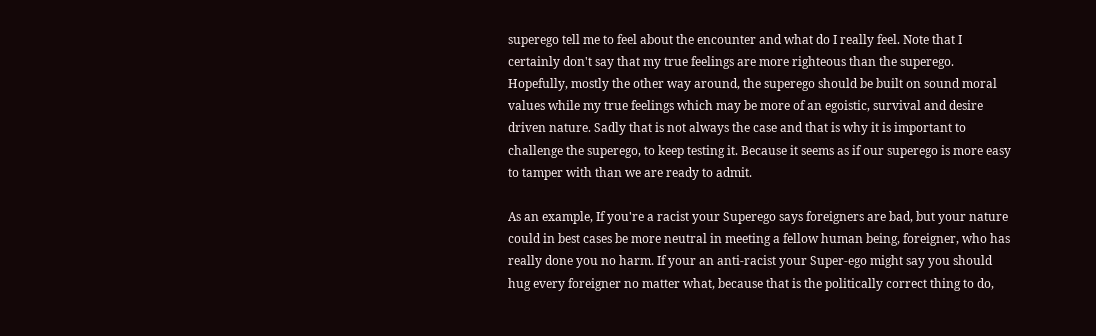superego tell me to feel about the encounter and what do I really feel. Note that I certainly don't say that my true feelings are more righteous than the superego. Hopefully, mostly the other way around, the superego should be built on sound moral values while my true feelings which may be more of an egoistic, survival and desire driven nature. Sadly that is not always the case and that is why it is important to challenge the superego, to keep testing it. Because it seems as if our superego is more easy to tamper with than we are ready to admit.

As an example, If you're a racist your Superego says foreigners are bad, but your nature could in best cases be more neutral in meeting a fellow human being, foreigner, who has really done you no harm. If your an anti-racist your Super-ego might say you should hug every foreigner no matter what, because that is the politically correct thing to do,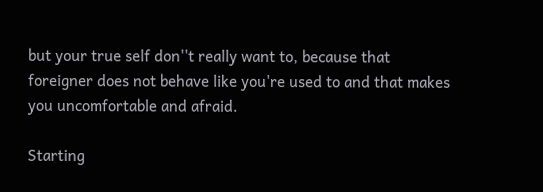but your true self don''t really want to, because that foreigner does not behave like you're used to and that makes you uncomfortable and afraid.

Starting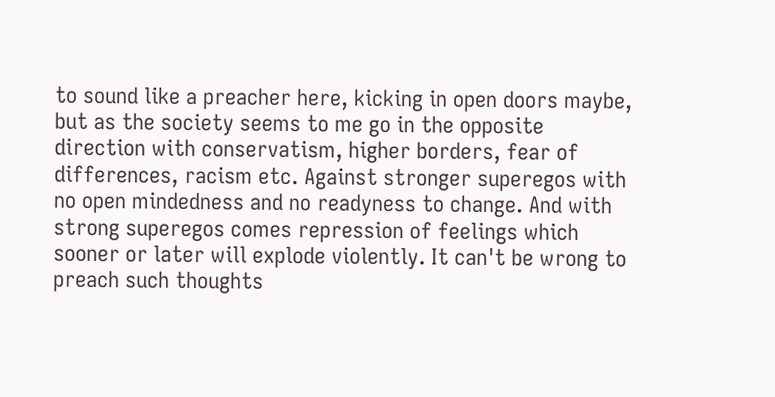to sound like a preacher here, kicking in open doors maybe, but as the society seems to me go in the opposite direction with conservatism, higher borders, fear of differences, racism etc. Against stronger superegos with no open mindedness and no readyness to change. And with strong superegos comes repression of feelings which sooner or later will explode violently. It can't be wrong to preach such thoughts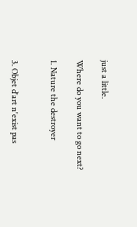just a little.

Where do you want to go next?

1. Nature the destroyer


3. Objet d'art n'exist pas